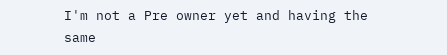I'm not a Pre owner yet and having the same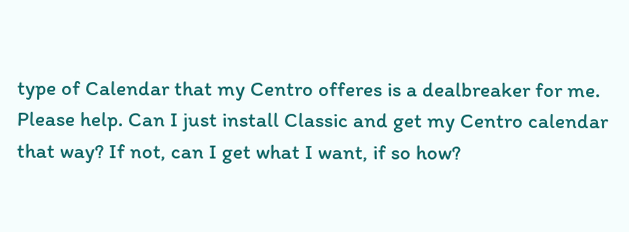type of Calendar that my Centro offeres is a dealbreaker for me. Please help. Can I just install Classic and get my Centro calendar that way? If not, can I get what I want, if so how?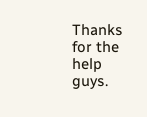Thanks for the help guys.